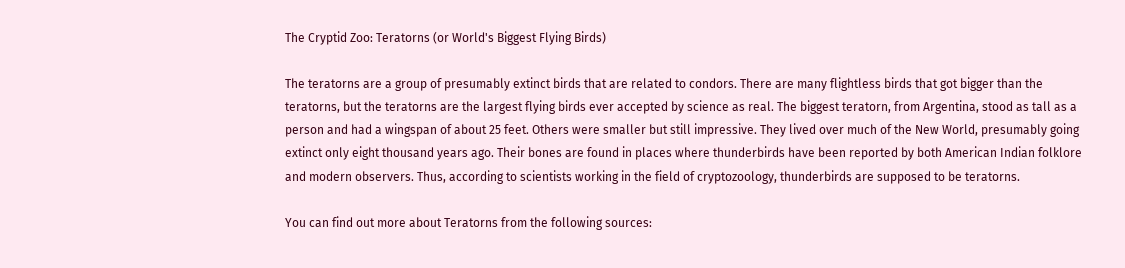The Cryptid Zoo: Teratorns (or World's Biggest Flying Birds)

The teratorns are a group of presumably extinct birds that are related to condors. There are many flightless birds that got bigger than the teratorns, but the teratorns are the largest flying birds ever accepted by science as real. The biggest teratorn, from Argentina, stood as tall as a person and had a wingspan of about 25 feet. Others were smaller but still impressive. They lived over much of the New World, presumably going extinct only eight thousand years ago. Their bones are found in places where thunderbirds have been reported by both American Indian folklore and modern observers. Thus, according to scientists working in the field of cryptozoology, thunderbirds are supposed to be teratorns.

You can find out more about Teratorns from the following sources: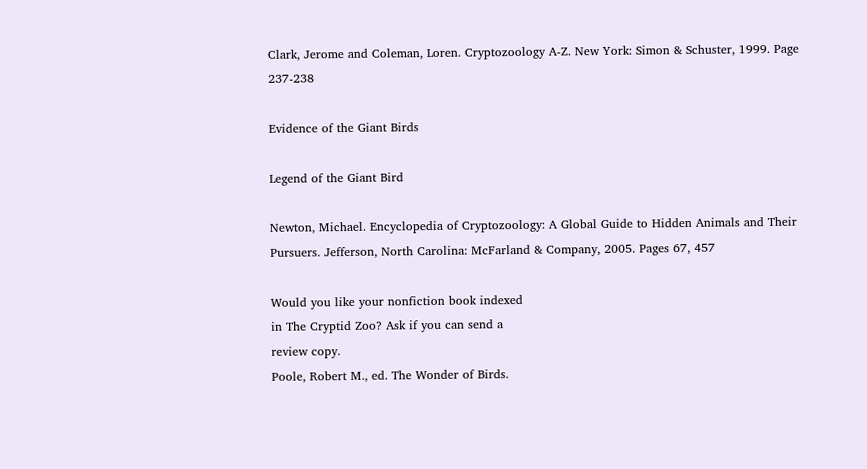Clark, Jerome and Coleman, Loren. Cryptozoology A-Z. New York: Simon & Schuster, 1999. Page 237-238

Evidence of the Giant Birds

Legend of the Giant Bird

Newton, Michael. Encyclopedia of Cryptozoology: A Global Guide to Hidden Animals and Their Pursuers. Jefferson, North Carolina: McFarland & Company, 2005. Pages 67, 457

Would you like your nonfiction book indexed
in The Cryptid Zoo? Ask if you can send a
review copy.
Poole, Robert M., ed. The Wonder of Birds.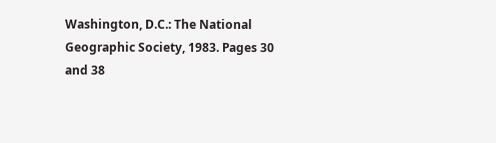Washington, D.C.: The National Geographic Society, 1983. Pages 30 and 38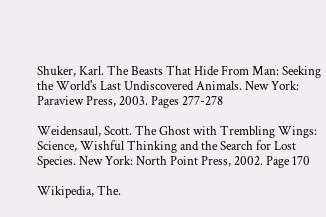Shuker, Karl. The Beasts That Hide From Man: Seeking the World's Last Undiscovered Animals. New York: Paraview Press, 2003. Pages 277-278

Weidensaul, Scott. The Ghost with Trembling Wings: Science, Wishful Thinking and the Search for Lost Species. New York: North Point Press, 2002. Page 170

Wikipedia, The.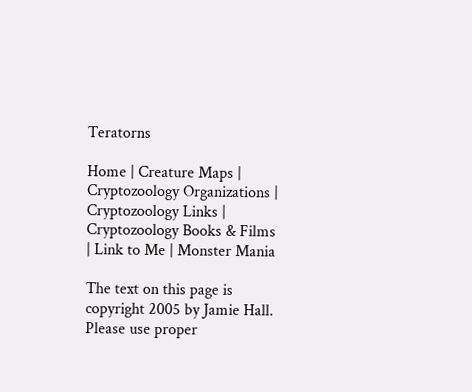Teratorns

Home | Creature Maps | Cryptozoology Organizations | Cryptozoology Links | Cryptozoology Books & Films | Link to Me | Monster Mania

The text on this page is copyright 2005 by Jamie Hall. Please use proper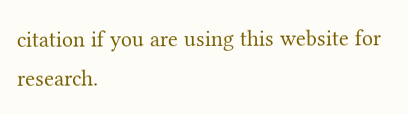citation if you are using this website for research.